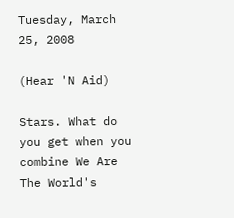Tuesday, March 25, 2008

(Hear 'N Aid)

Stars. What do you get when you combine We Are The World's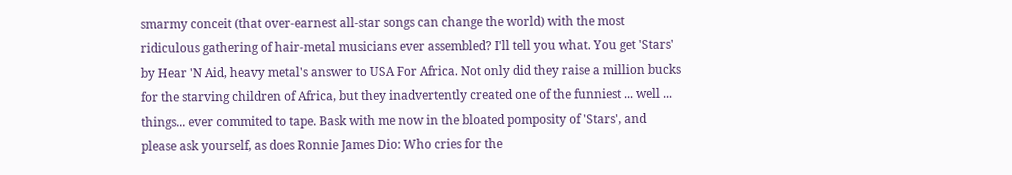smarmy conceit (that over-earnest all-star songs can change the world) with the most ridiculous gathering of hair-metal musicians ever assembled? I'll tell you what. You get 'Stars' by Hear 'N Aid, heavy metal's answer to USA For Africa. Not only did they raise a million bucks for the starving children of Africa, but they inadvertently created one of the funniest ... well ... things... ever commited to tape. Bask with me now in the bloated pomposity of 'Stars', and please ask yourself, as does Ronnie James Dio: Who cries for the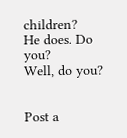children?
He does. Do you?
Well, do you?


Post a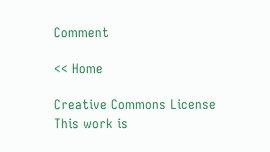Comment

<< Home

Creative Commons License
This work is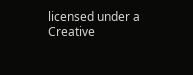licensed under a Creative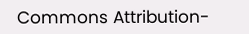Commons Attribution-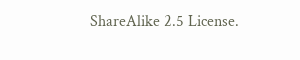ShareAlike 2.5 License.